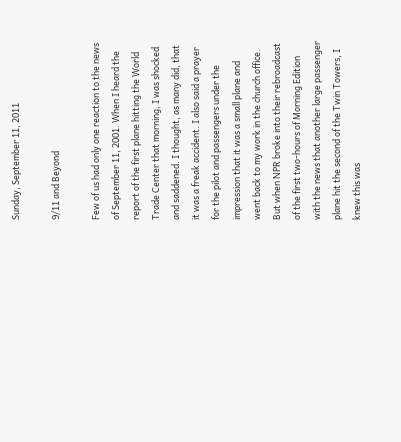Sunday, September 11, 2011

9/11 and Beyond

Few of us had only one reaction to the news of September 11, 2001. When I heard the report of the first plane hitting the World Trade Center that morning, I was shocked and saddened. I thought, as many did, that it was a freak accident. I also said a prayer for the pilot and passengers under the impression that it was a small plane and went back to my work in the church office. But when NPR broke into their rebroadcast of the first two-hours of Morning Edition with the news that another large passenger plane hit the second of the Twin Towers, I knew this was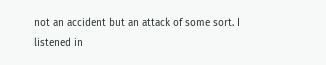not an accident but an attack of some sort. I listened in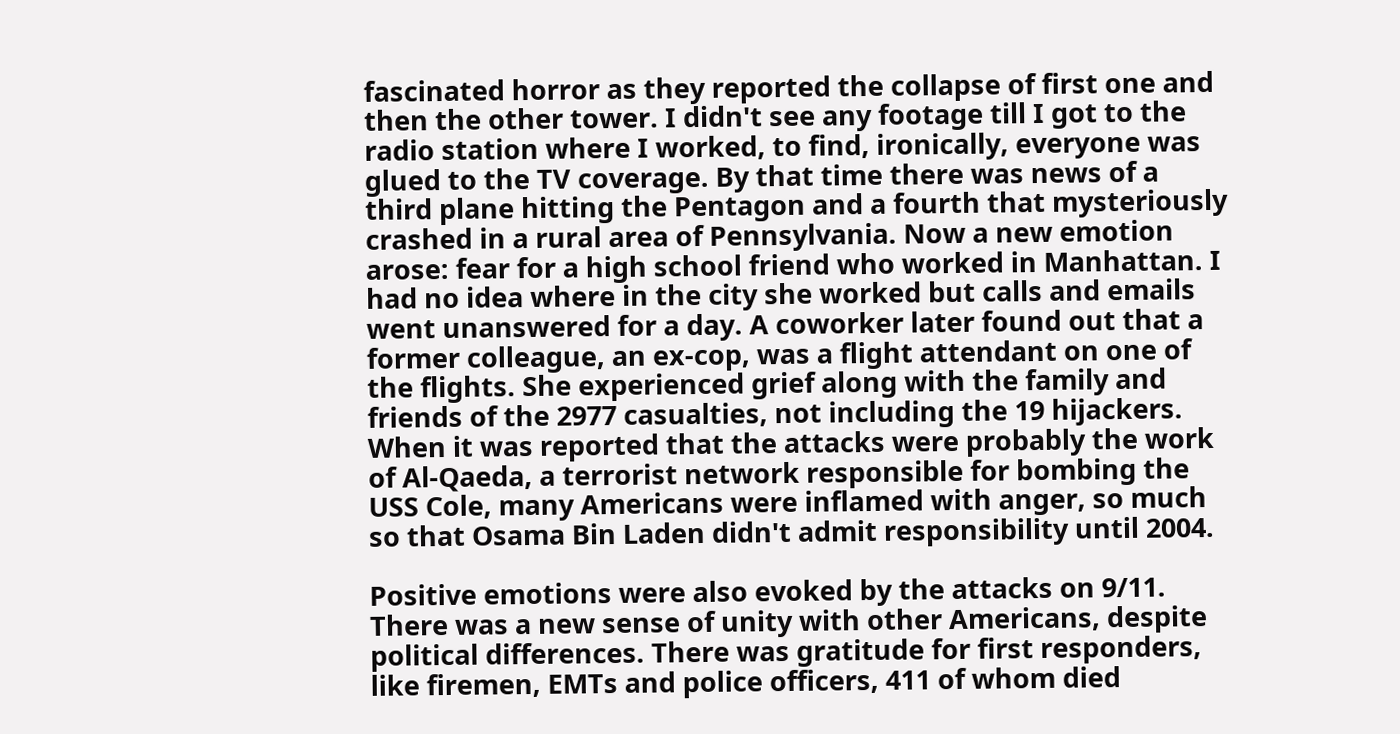fascinated horror as they reported the collapse of first one and then the other tower. I didn't see any footage till I got to the radio station where I worked, to find, ironically, everyone was glued to the TV coverage. By that time there was news of a third plane hitting the Pentagon and a fourth that mysteriously crashed in a rural area of Pennsylvania. Now a new emotion arose: fear for a high school friend who worked in Manhattan. I had no idea where in the city she worked but calls and emails went unanswered for a day. A coworker later found out that a former colleague, an ex-cop, was a flight attendant on one of the flights. She experienced grief along with the family and friends of the 2977 casualties, not including the 19 hijackers. When it was reported that the attacks were probably the work of Al-Qaeda, a terrorist network responsible for bombing the USS Cole, many Americans were inflamed with anger, so much so that Osama Bin Laden didn't admit responsibility until 2004.

Positive emotions were also evoked by the attacks on 9/11. There was a new sense of unity with other Americans, despite political differences. There was gratitude for first responders, like firemen, EMTs and police officers, 411 of whom died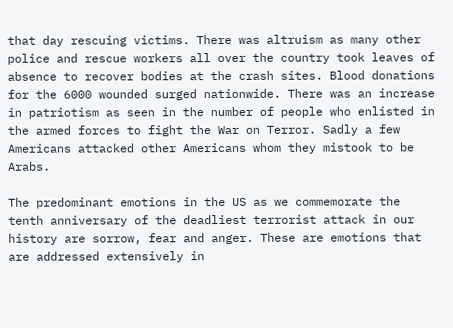that day rescuing victims. There was altruism as many other police and rescue workers all over the country took leaves of absence to recover bodies at the crash sites. Blood donations for the 6000 wounded surged nationwide. There was an increase in patriotism as seen in the number of people who enlisted in the armed forces to fight the War on Terror. Sadly a few Americans attacked other Americans whom they mistook to be Arabs.

The predominant emotions in the US as we commemorate the tenth anniversary of the deadliest terrorist attack in our history are sorrow, fear and anger. These are emotions that are addressed extensively in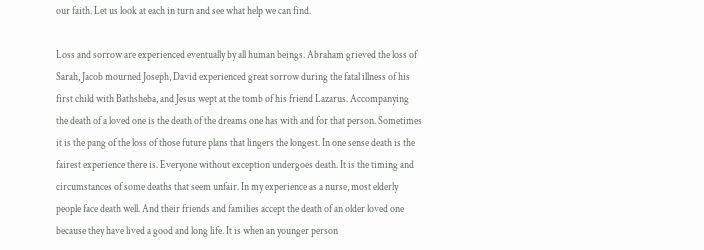our faith. Let us look at each in turn and see what help we can find.

Loss and sorrow are experienced eventually by all human beings. Abraham grieved the loss of Sarah, Jacob mourned Joseph, David experienced great sorrow during the fatal illness of his first child with Bathsheba, and Jesus wept at the tomb of his friend Lazarus. Accompanying the death of a loved one is the death of the dreams one has with and for that person. Sometimes it is the pang of the loss of those future plans that lingers the longest. In one sense death is the fairest experience there is. Everyone without exception undergoes death. It is the timing and circumstances of some deaths that seem unfair. In my experience as a nurse, most elderly people face death well. And their friends and families accept the death of an older loved one because they have lived a good and long life. It is when an younger person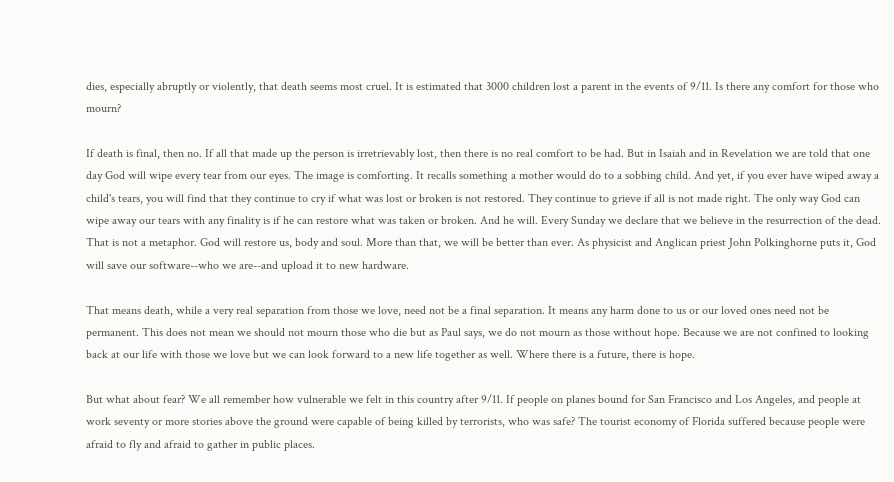dies, especially abruptly or violently, that death seems most cruel. It is estimated that 3000 children lost a parent in the events of 9/11. Is there any comfort for those who mourn?

If death is final, then no. If all that made up the person is irretrievably lost, then there is no real comfort to be had. But in Isaiah and in Revelation we are told that one day God will wipe every tear from our eyes. The image is comforting. It recalls something a mother would do to a sobbing child. And yet, if you ever have wiped away a child's tears, you will find that they continue to cry if what was lost or broken is not restored. They continue to grieve if all is not made right. The only way God can wipe away our tears with any finality is if he can restore what was taken or broken. And he will. Every Sunday we declare that we believe in the resurrection of the dead. That is not a metaphor. God will restore us, body and soul. More than that, we will be better than ever. As physicist and Anglican priest John Polkinghorne puts it, God will save our software--who we are--and upload it to new hardware.

That means death, while a very real separation from those we love, need not be a final separation. It means any harm done to us or our loved ones need not be permanent. This does not mean we should not mourn those who die but as Paul says, we do not mourn as those without hope. Because we are not confined to looking back at our life with those we love but we can look forward to a new life together as well. Where there is a future, there is hope.

But what about fear? We all remember how vulnerable we felt in this country after 9/11. If people on planes bound for San Francisco and Los Angeles, and people at work seventy or more stories above the ground were capable of being killed by terrorists, who was safe? The tourist economy of Florida suffered because people were afraid to fly and afraid to gather in public places.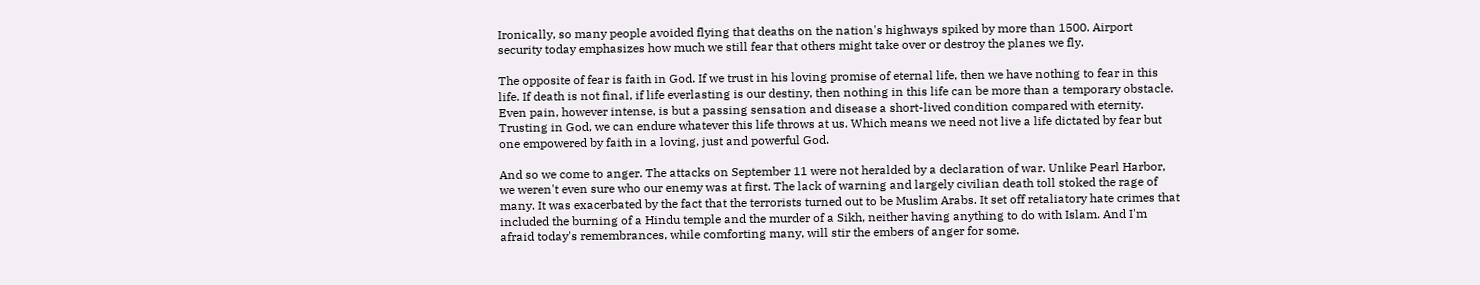Ironically, so many people avoided flying that deaths on the nation's highways spiked by more than 1500. Airport security today emphasizes how much we still fear that others might take over or destroy the planes we fly.

The opposite of fear is faith in God. If we trust in his loving promise of eternal life, then we have nothing to fear in this life. If death is not final, if life everlasting is our destiny, then nothing in this life can be more than a temporary obstacle. Even pain, however intense, is but a passing sensation and disease a short-lived condition compared with eternity. Trusting in God, we can endure whatever this life throws at us. Which means we need not live a life dictated by fear but one empowered by faith in a loving, just and powerful God.

And so we come to anger. The attacks on September 11 were not heralded by a declaration of war. Unlike Pearl Harbor, we weren't even sure who our enemy was at first. The lack of warning and largely civilian death toll stoked the rage of many. It was exacerbated by the fact that the terrorists turned out to be Muslim Arabs. It set off retaliatory hate crimes that included the burning of a Hindu temple and the murder of a Sikh, neither having anything to do with Islam. And I'm afraid today's remembrances, while comforting many, will stir the embers of anger for some.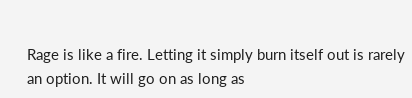Rage is like a fire. Letting it simply burn itself out is rarely an option. It will go on as long as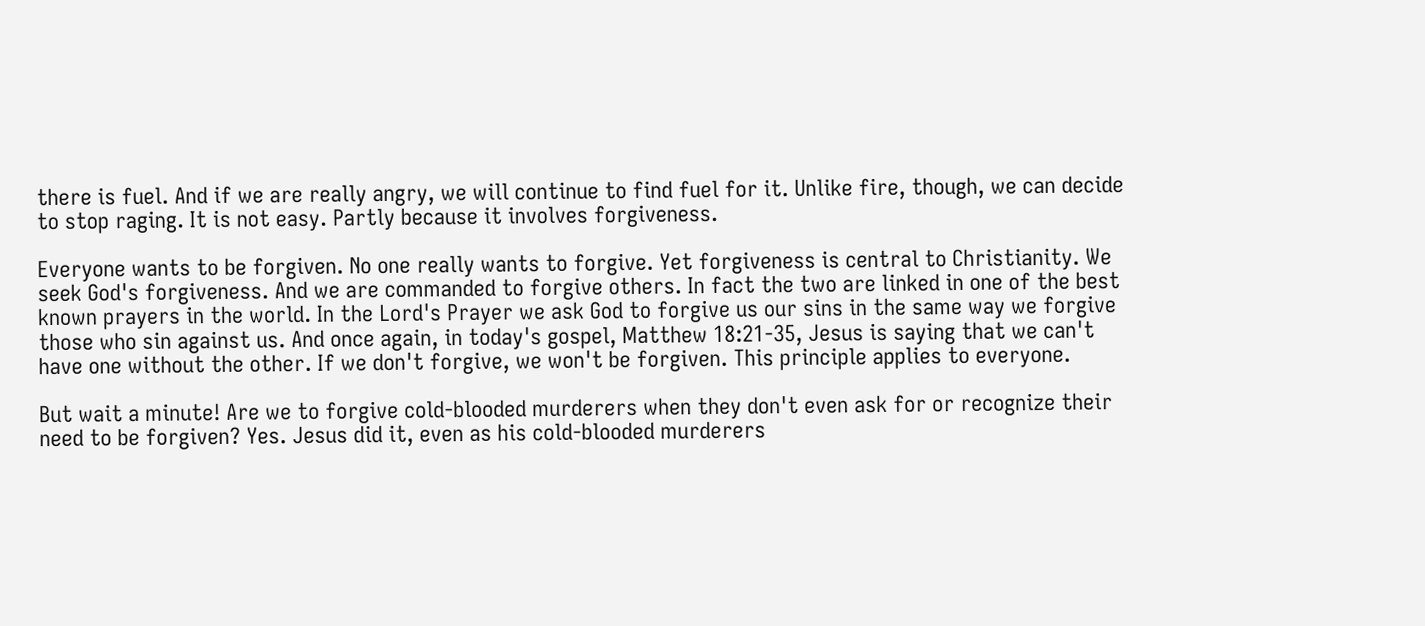there is fuel. And if we are really angry, we will continue to find fuel for it. Unlike fire, though, we can decide to stop raging. It is not easy. Partly because it involves forgiveness.

Everyone wants to be forgiven. No one really wants to forgive. Yet forgiveness is central to Christianity. We seek God's forgiveness. And we are commanded to forgive others. In fact the two are linked in one of the best known prayers in the world. In the Lord's Prayer we ask God to forgive us our sins in the same way we forgive those who sin against us. And once again, in today's gospel, Matthew 18:21-35, Jesus is saying that we can't have one without the other. If we don't forgive, we won't be forgiven. This principle applies to everyone.

But wait a minute! Are we to forgive cold-blooded murderers when they don't even ask for or recognize their need to be forgiven? Yes. Jesus did it, even as his cold-blooded murderers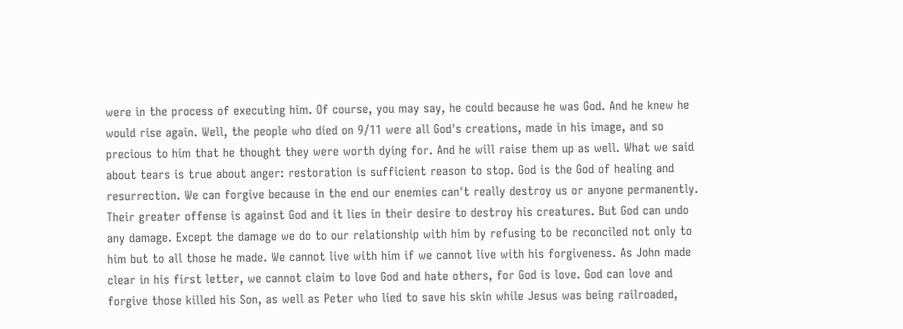were in the process of executing him. Of course, you may say, he could because he was God. And he knew he would rise again. Well, the people who died on 9/11 were all God's creations, made in his image, and so precious to him that he thought they were worth dying for. And he will raise them up as well. What we said about tears is true about anger: restoration is sufficient reason to stop. God is the God of healing and resurrection. We can forgive because in the end our enemies can't really destroy us or anyone permanently. Their greater offense is against God and it lies in their desire to destroy his creatures. But God can undo any damage. Except the damage we do to our relationship with him by refusing to be reconciled not only to him but to all those he made. We cannot live with him if we cannot live with his forgiveness. As John made clear in his first letter, we cannot claim to love God and hate others, for God is love. God can love and forgive those killed his Son, as well as Peter who lied to save his skin while Jesus was being railroaded,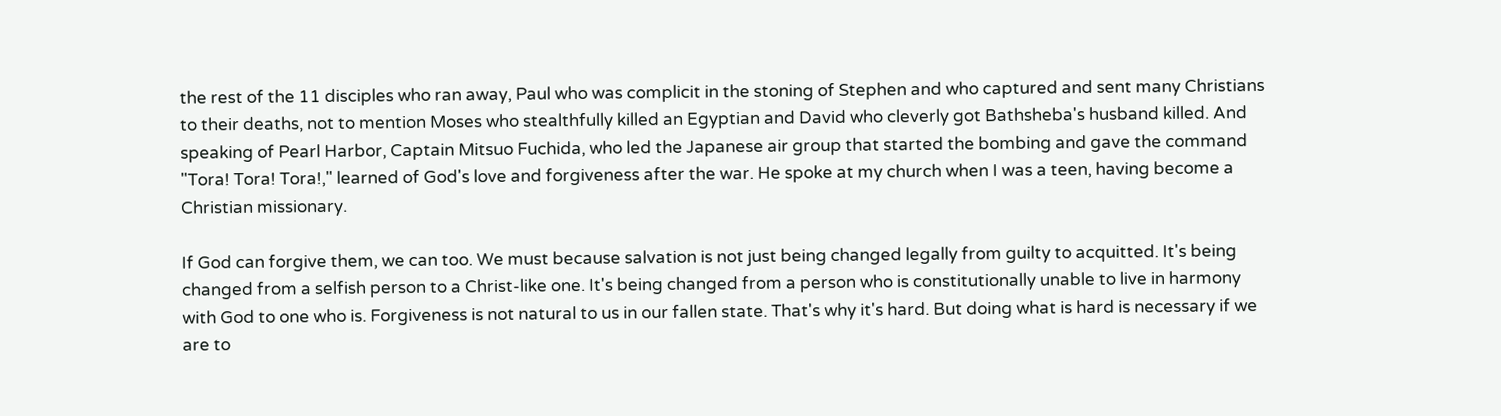the rest of the 11 disciples who ran away, Paul who was complicit in the stoning of Stephen and who captured and sent many Christians to their deaths, not to mention Moses who stealthfully killed an Egyptian and David who cleverly got Bathsheba's husband killed. And speaking of Pearl Harbor, Captain Mitsuo Fuchida, who led the Japanese air group that started the bombing and gave the command "Tora! Tora! Tora!," learned of God's love and forgiveness after the war. He spoke at my church when I was a teen, having become a Christian missionary.

If God can forgive them, we can too. We must because salvation is not just being changed legally from guilty to acquitted. It's being changed from a selfish person to a Christ-like one. It's being changed from a person who is constitutionally unable to live in harmony with God to one who is. Forgiveness is not natural to us in our fallen state. That's why it's hard. But doing what is hard is necessary if we are to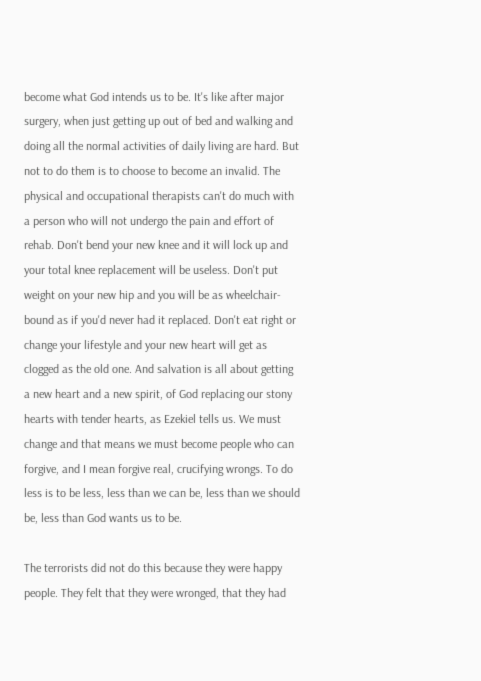become what God intends us to be. It's like after major surgery, when just getting up out of bed and walking and doing all the normal activities of daily living are hard. But not to do them is to choose to become an invalid. The physical and occupational therapists can't do much with a person who will not undergo the pain and effort of rehab. Don't bend your new knee and it will lock up and your total knee replacement will be useless. Don't put weight on your new hip and you will be as wheelchair-bound as if you'd never had it replaced. Don't eat right or change your lifestyle and your new heart will get as clogged as the old one. And salvation is all about getting a new heart and a new spirit, of God replacing our stony hearts with tender hearts, as Ezekiel tells us. We must change and that means we must become people who can forgive, and I mean forgive real, crucifying wrongs. To do less is to be less, less than we can be, less than we should be, less than God wants us to be.

The terrorists did not do this because they were happy people. They felt that they were wronged, that they had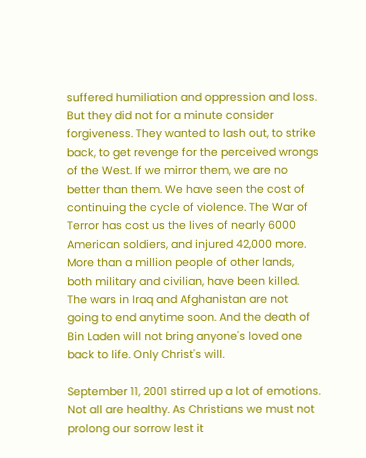suffered humiliation and oppression and loss. But they did not for a minute consider forgiveness. They wanted to lash out, to strike back, to get revenge for the perceived wrongs of the West. If we mirror them, we are no better than them. We have seen the cost of continuing the cycle of violence. The War of Terror has cost us the lives of nearly 6000 American soldiers, and injured 42,000 more. More than a million people of other lands, both military and civilian, have been killed. The wars in Iraq and Afghanistan are not going to end anytime soon. And the death of Bin Laden will not bring anyone's loved one back to life. Only Christ's will.

September 11, 2001 stirred up a lot of emotions. Not all are healthy. As Christians we must not prolong our sorrow lest it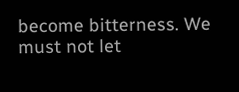become bitterness. We must not let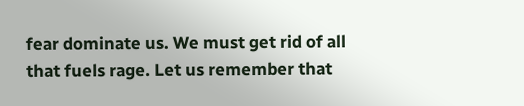fear dominate us. We must get rid of all that fuels rage. Let us remember that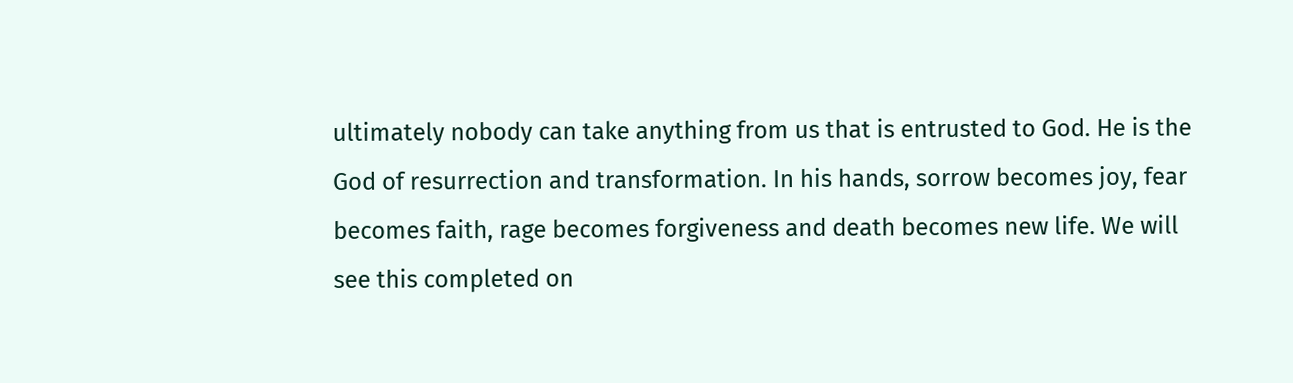ultimately nobody can take anything from us that is entrusted to God. He is the God of resurrection and transformation. In his hands, sorrow becomes joy, fear becomes faith, rage becomes forgiveness and death becomes new life. We will see this completed on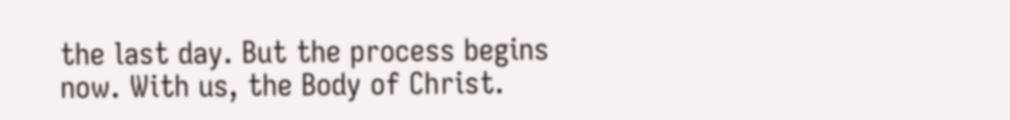the last day. But the process begins now. With us, the Body of Christ.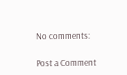No comments:

Post a Comment